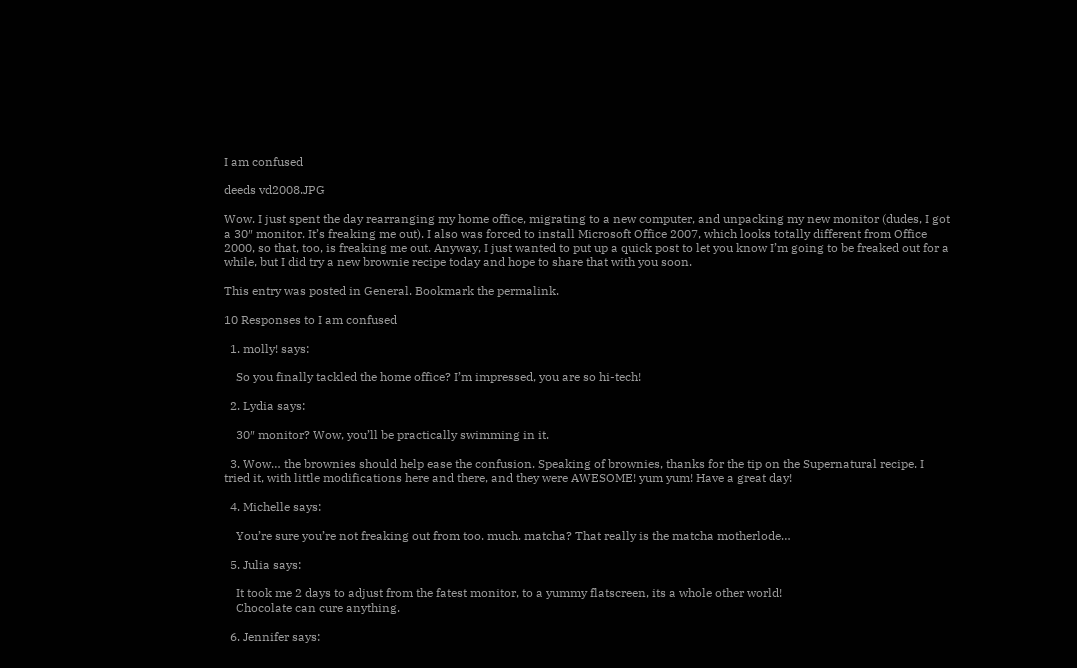I am confused

deeds vd2008.JPG

Wow. I just spent the day rearranging my home office, migrating to a new computer, and unpacking my new monitor (dudes, I got a 30″ monitor. It’s freaking me out). I also was forced to install Microsoft Office 2007, which looks totally different from Office 2000, so that, too, is freaking me out. Anyway, I just wanted to put up a quick post to let you know I’m going to be freaked out for a while, but I did try a new brownie recipe today and hope to share that with you soon.

This entry was posted in General. Bookmark the permalink.

10 Responses to I am confused

  1. molly! says:

    So you finally tackled the home office? I’m impressed, you are so hi-tech!

  2. Lydia says:

    30″ monitor? Wow, you’ll be practically swimming in it.

  3. Wow… the brownies should help ease the confusion. Speaking of brownies, thanks for the tip on the Supernatural recipe. I tried it, with little modifications here and there, and they were AWESOME! yum yum! Have a great day!

  4. Michelle says:

    You’re sure you’re not freaking out from too. much. matcha? That really is the matcha motherlode…

  5. Julia says:

    It took me 2 days to adjust from the fatest monitor, to a yummy flatscreen, its a whole other world!
    Chocolate can cure anything.

  6. Jennifer says: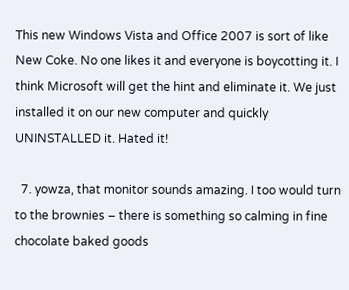This new Windows Vista and Office 2007 is sort of like New Coke. No one likes it and everyone is boycotting it. I think Microsoft will get the hint and eliminate it. We just installed it on our new computer and quickly UNINSTALLED it. Hated it!

  7. yowza, that monitor sounds amazing. I too would turn to the brownies – there is something so calming in fine chocolate baked goods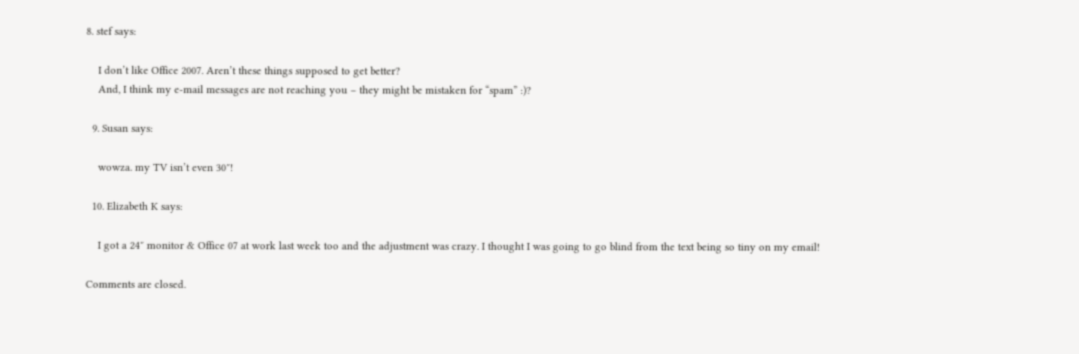8. stef says:

    I don’t like Office 2007. Aren’t these things supposed to get better?
    And, I think my e-mail messages are not reaching you – they might be mistaken for “spam” :)?

  9. Susan says:

    wowza. my TV isn’t even 30″!

  10. Elizabeth K says:

    I got a 24″ monitor & Office 07 at work last week too and the adjustment was crazy. I thought I was going to go blind from the text being so tiny on my email!

Comments are closed.